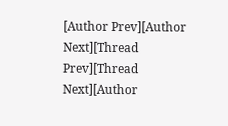[Author Prev][Author Next][Thread Prev][Thread Next][Author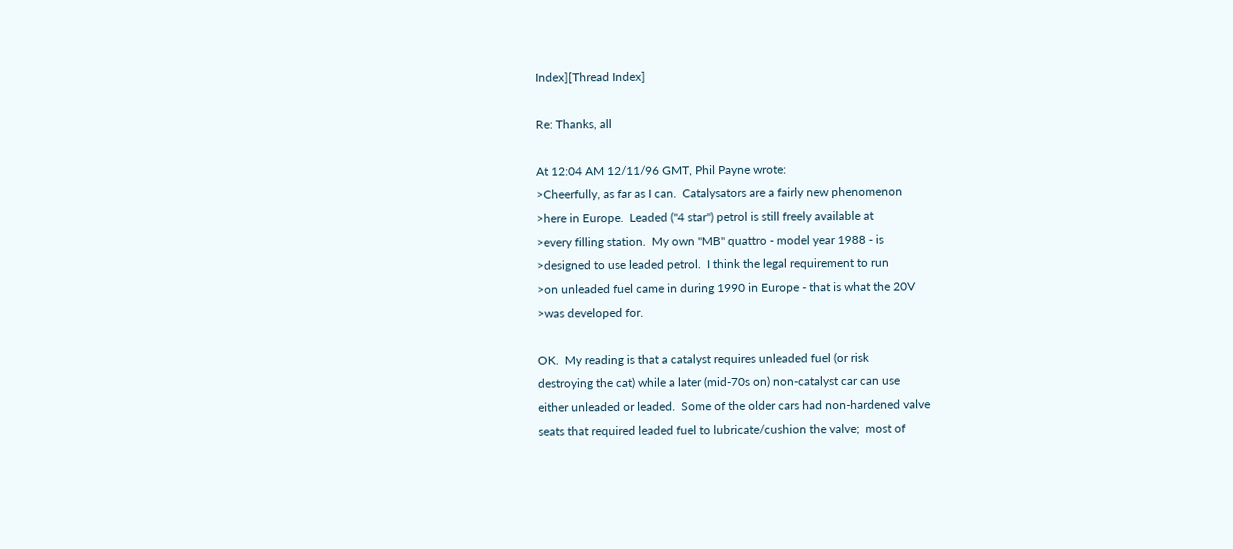Index][Thread Index]

Re: Thanks, all

At 12:04 AM 12/11/96 GMT, Phil Payne wrote:
>Cheerfully, as far as I can.  Catalysators are a fairly new phenomenon
>here in Europe.  Leaded ("4 star") petrol is still freely available at
>every filling station.  My own "MB" quattro - model year 1988 - is
>designed to use leaded petrol.  I think the legal requirement to run
>on unleaded fuel came in during 1990 in Europe - that is what the 20V
>was developed for.

OK.  My reading is that a catalyst requires unleaded fuel (or risk
destroying the cat) while a later (mid-70s on) non-catalyst car can use
either unleaded or leaded.  Some of the older cars had non-hardened valve
seats that required leaded fuel to lubricate/cushion the valve;  most of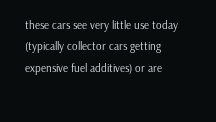these cars see very little use today (typically collector cars getting
expensive fuel additives) or are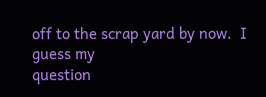off to the scrap yard by now.  I guess my
question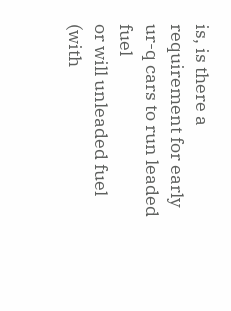is, is there a requirement for early ur-q cars to run leaded fuel
or will unleaded fuel (with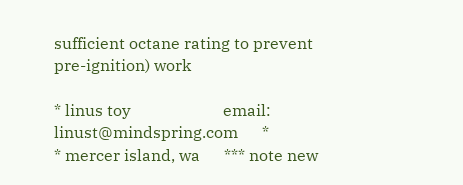sufficient octane rating to prevent
pre-ignition) work

* linus toy                       email:  linust@mindspring.com      *
* mercer island, wa      *** note new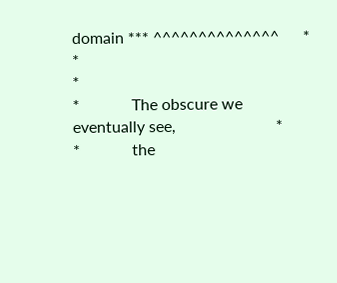domain *** ^^^^^^^^^^^^^^      *
*                                                                    *
*             The obscure we eventually see,                         *
*             the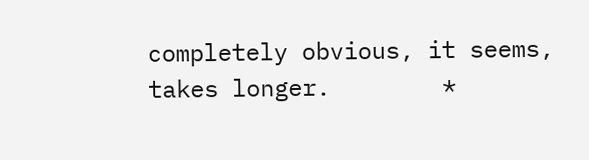completely obvious, it seems, takes longer.        *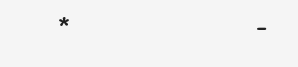*                               -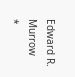Edward R. Murrow                   *